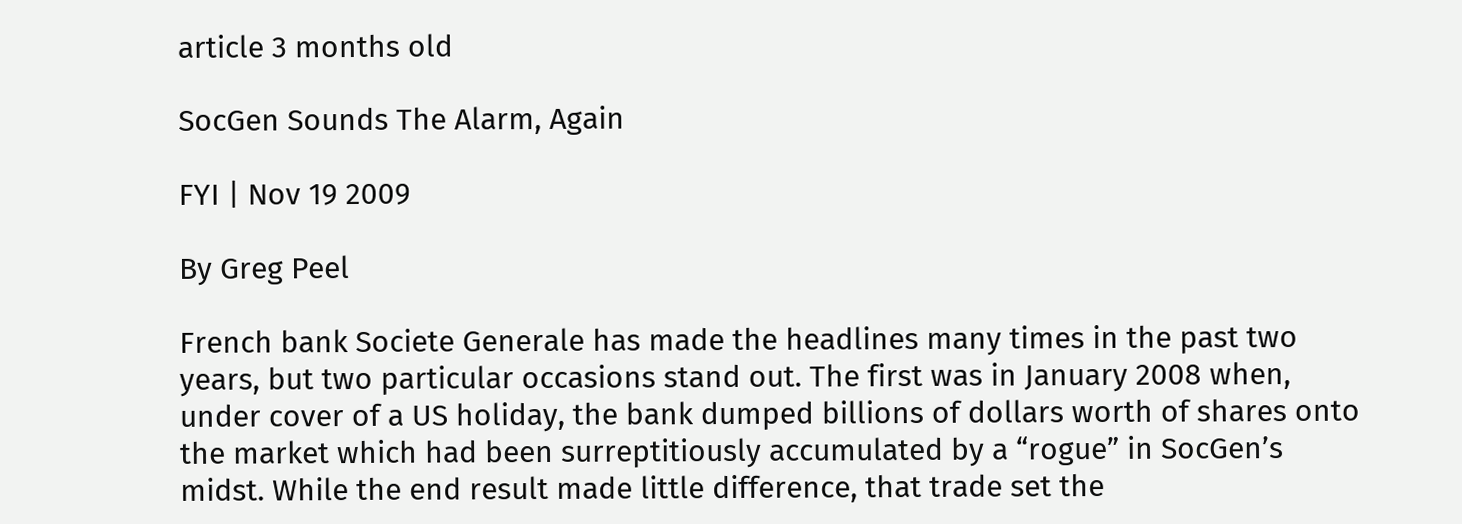article 3 months old

SocGen Sounds The Alarm, Again

FYI | Nov 19 2009

By Greg Peel

French bank Societe Generale has made the headlines many times in the past two years, but two particular occasions stand out. The first was in January 2008 when, under cover of a US holiday, the bank dumped billions of dollars worth of shares onto the market which had been surreptitiously accumulated by a “rogue” in SocGen’s midst. While the end result made little difference, that trade set the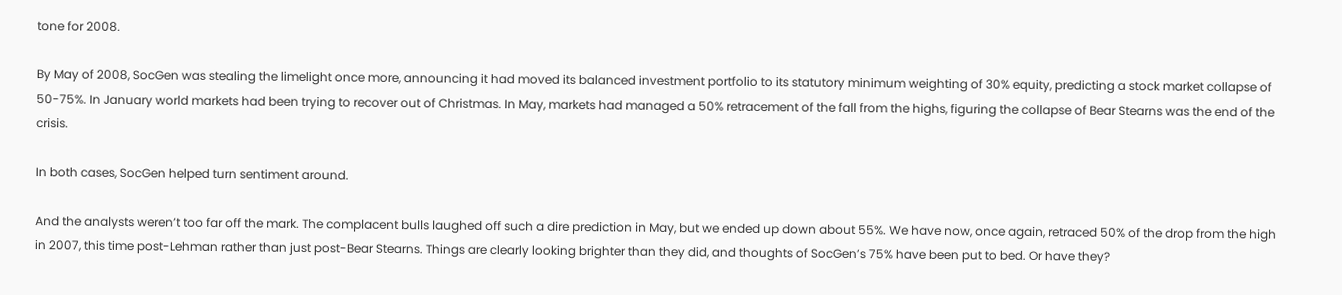tone for 2008.

By May of 2008, SocGen was stealing the limelight once more, announcing it had moved its balanced investment portfolio to its statutory minimum weighting of 30% equity, predicting a stock market collapse of 50-75%. In January world markets had been trying to recover out of Christmas. In May, markets had managed a 50% retracement of the fall from the highs, figuring the collapse of Bear Stearns was the end of the crisis.

In both cases, SocGen helped turn sentiment around.

And the analysts weren’t too far off the mark. The complacent bulls laughed off such a dire prediction in May, but we ended up down about 55%. We have now, once again, retraced 50% of the drop from the high in 2007, this time post-Lehman rather than just post-Bear Stearns. Things are clearly looking brighter than they did, and thoughts of SocGen’s 75% have been put to bed. Or have they?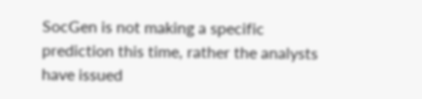SocGen is not making a specific prediction this time, rather the analysts have issued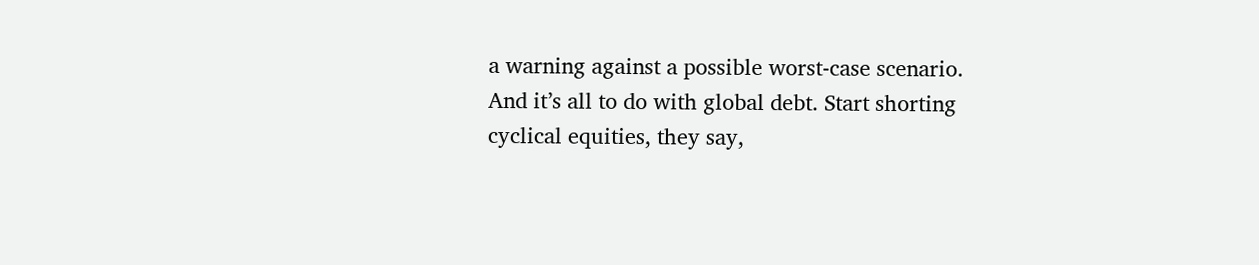a warning against a possible worst-case scenario. And it’s all to do with global debt. Start shorting cyclical equities, they say,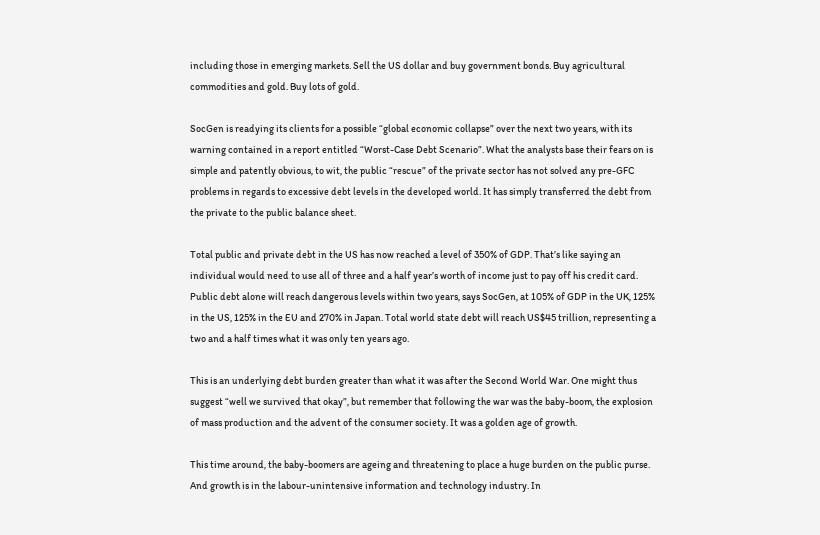including those in emerging markets. Sell the US dollar and buy government bonds. Buy agricultural commodities and gold. Buy lots of gold.

SocGen is readying its clients for a possible “global economic collapse” over the next two years, with its warning contained in a report entitled “Worst-Case Debt Scenario”. What the analysts base their fears on is simple and patently obvious, to wit, the public “rescue” of the private sector has not solved any pre-GFC problems in regards to excessive debt levels in the developed world. It has simply transferred the debt from the private to the public balance sheet.

Total public and private debt in the US has now reached a level of 350% of GDP. That’s like saying an individual would need to use all of three and a half year’s worth of income just to pay off his credit card. Public debt alone will reach dangerous levels within two years, says SocGen, at 105% of GDP in the UK, 125% in the US, 125% in the EU and 270% in Japan. Total world state debt will reach US$45 trillion, representing a two and a half times what it was only ten years ago.

This is an underlying debt burden greater than what it was after the Second World War. One might thus suggest “well we survived that okay”, but remember that following the war was the baby-boom, the explosion of mass production and the advent of the consumer society. It was a golden age of growth.

This time around, the baby-boomers are ageing and threatening to place a huge burden on the public purse. And growth is in the labour-unintensive information and technology industry. In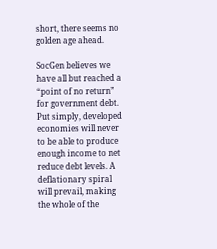short, there seems no golden age ahead.

SocGen believes we have all but reached a “point of no return” for government debt. Put simply, developed economies will never to be able to produce enough income to net reduce debt levels. A deflationary spiral will prevail, making the whole of the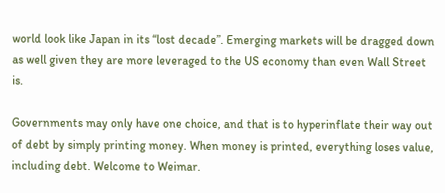world look like Japan in its “lost decade”. Emerging markets will be dragged down as well given they are more leveraged to the US economy than even Wall Street is.

Governments may only have one choice, and that is to hyperinflate their way out of debt by simply printing money. When money is printed, everything loses value, including debt. Welcome to Weimar.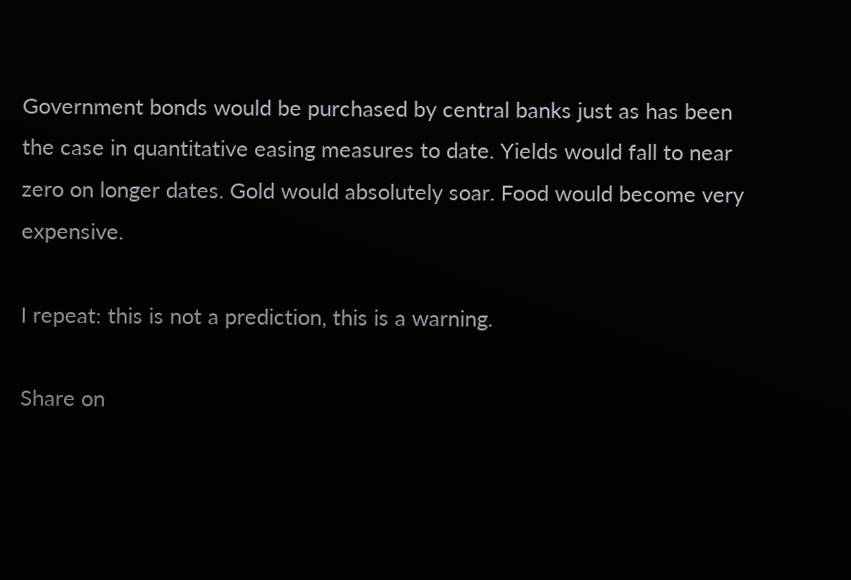Government bonds would be purchased by central banks just as has been the case in quantitative easing measures to date. Yields would fall to near zero on longer dates. Gold would absolutely soar. Food would become very expensive.

I repeat: this is not a prediction, this is a warning.

Share on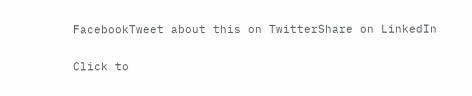FacebookTweet about this on TwitterShare on LinkedIn

Click to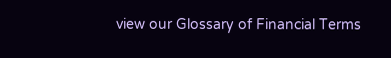view our Glossary of Financial Terms